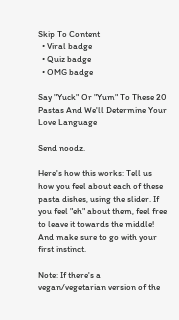Skip To Content
  • Viral badge
  • Quiz badge
  • OMG badge

Say "Yuck" Or "Yum" To These 20 Pastas And We'll Determine Your Love Language

Send noodz.

Here's how this works: Tell us how you feel about each of these pasta dishes, using the slider. If you feel "eh" about them, feel free to leave it towards the middle! And make sure to go with your first instinct.

Note: If there's a vegan/vegetarian version of the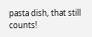pasta dish, that still counts!